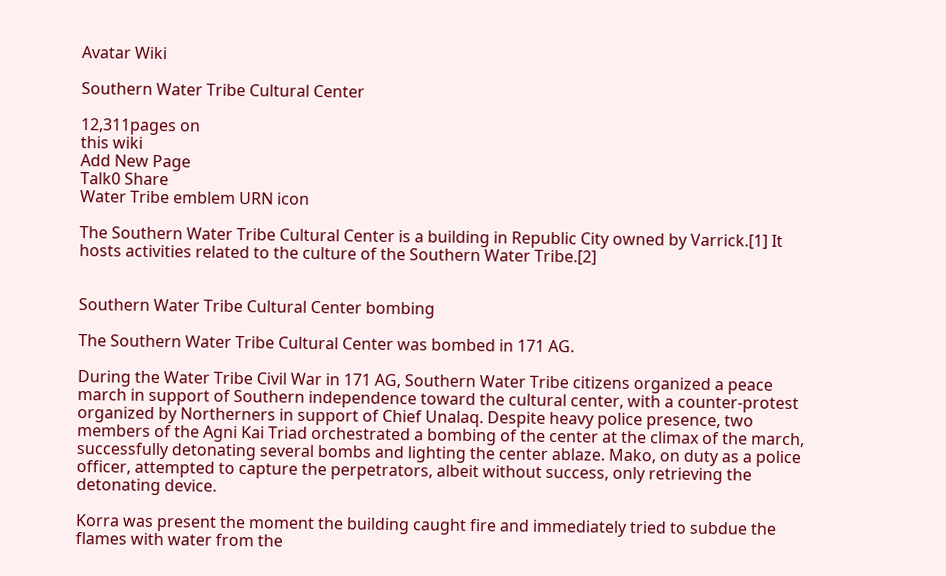Avatar Wiki

Southern Water Tribe Cultural Center

12,311pages on
this wiki
Add New Page
Talk0 Share
Water Tribe emblem URN icon

The Southern Water Tribe Cultural Center is a building in Republic City owned by Varrick.[1] It hosts activities related to the culture of the Southern Water Tribe.[2]


Southern Water Tribe Cultural Center bombing

The Southern Water Tribe Cultural Center was bombed in 171 AG.

During the Water Tribe Civil War in 171 AG, Southern Water Tribe citizens organized a peace march in support of Southern independence toward the cultural center, with a counter-protest organized by Northerners in support of Chief Unalaq. Despite heavy police presence, two members of the Agni Kai Triad orchestrated a bombing of the center at the climax of the march, successfully detonating several bombs and lighting the center ablaze. Mako, on duty as a police officer, attempted to capture the perpetrators, albeit without success, only retrieving the detonating device.

Korra was present the moment the building caught fire and immediately tried to subdue the flames with water from the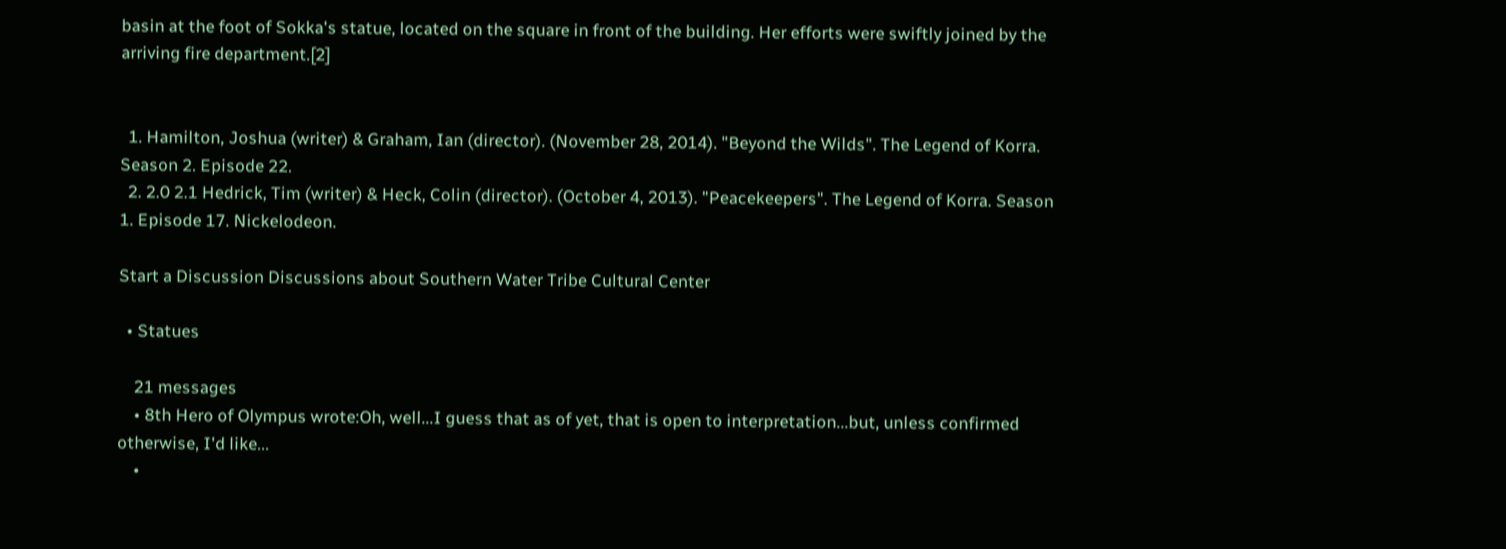basin at the foot of Sokka's statue, located on the square in front of the building. Her efforts were swiftly joined by the arriving fire department.[2]


  1. Hamilton, Joshua (writer) & Graham, Ian (director). (November 28, 2014). "Beyond the Wilds". The Legend of Korra. Season 2. Episode 22.
  2. 2.0 2.1 Hedrick, Tim (writer) & Heck, Colin (director). (October 4, 2013). "Peacekeepers". The Legend of Korra. Season 1. Episode 17. Nickelodeon.

Start a Discussion Discussions about Southern Water Tribe Cultural Center

  • Statues

    21 messages
    • 8th Hero of Olympus wrote:Oh, well...I guess that as of yet, that is open to interpretation...but, unless confirmed otherwise, I'd like...
    •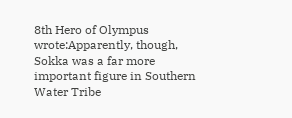8th Hero of Olympus wrote:Apparently, though, Sokka was a far more important figure in Southern Water Tribe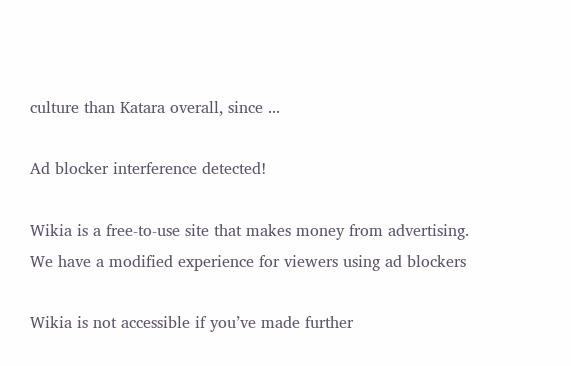culture than Katara overall, since ...

Ad blocker interference detected!

Wikia is a free-to-use site that makes money from advertising. We have a modified experience for viewers using ad blockers

Wikia is not accessible if you’ve made further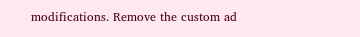modifications. Remove the custom ad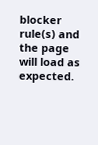blocker rule(s) and the page will load as expected.